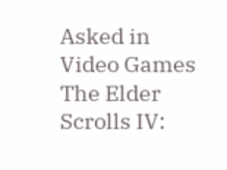Asked in
Video Games
The Elder Scrolls IV: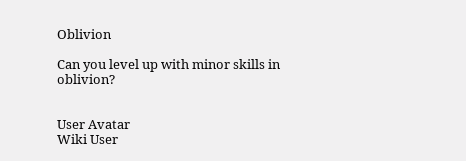Oblivion

Can you level up with minor skills in oblivion?


User Avatar
Wiki User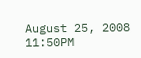August 25, 2008 11:50PM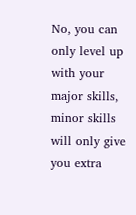No, you can only level up with your major skills, minor skills will only give you extra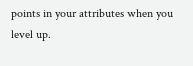points in your attributes when you level up.